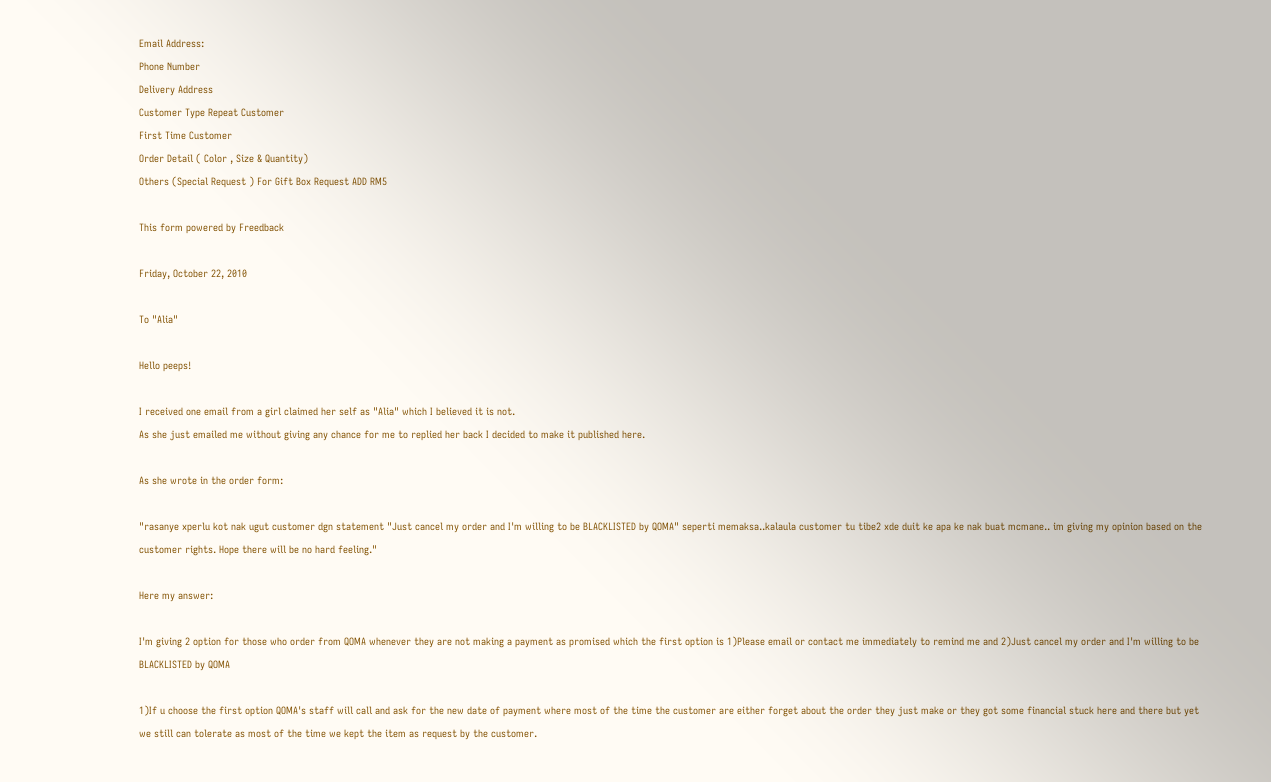Email Address:
Phone Number
Delivery Address
Customer Type Repeat Customer
First Time Customer
Order Detail ( Color , Size & Quantity)
Others (Special Request ) For Gift Box Request ADD RM5

This form powered by Freedback

Friday, October 22, 2010

To "Alia"

Hello peeps!

I received one email from a girl claimed her self as "Alia" which I believed it is not.
As she just emailed me without giving any chance for me to replied her back I decided to make it published here.

As she wrote in the order form:

"rasanye xperlu kot nak ugut customer dgn statement "Just cancel my order and I'm willing to be BLACKLISTED by QOMA" seperti memaksa..kalaula customer tu tibe2 xde duit ke apa ke nak buat mcmane.. im giving my opinion based on the customer rights. Hope there will be no hard feeling."

Here my answer:

I'm giving 2 option for those who order from QOMA whenever they are not making a payment as promised which the first option is 1)Please email or contact me immediately to remind me and 2)Just cancel my order and I'm willing to be BLACKLISTED by QOMA

1)If u choose the first option QOMA's staff will call and ask for the new date of payment where most of the time the customer are either forget about the order they just make or they got some financial stuck here and there but yet we still can tolerate as most of the time we kept the item as request by the customer.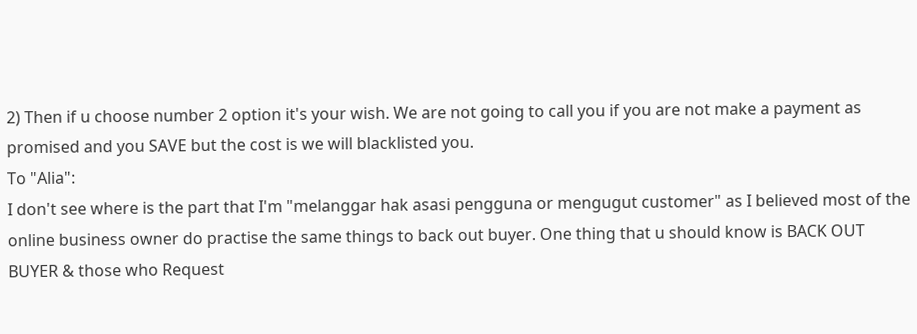2) Then if u choose number 2 option it's your wish. We are not going to call you if you are not make a payment as promised and you SAVE but the cost is we will blacklisted you.
To "Alia":
I don't see where is the part that I'm "melanggar hak asasi pengguna or mengugut customer" as I believed most of the online business owner do practise the same things to back out buyer. One thing that u should know is BACK OUT BUYER & those who Request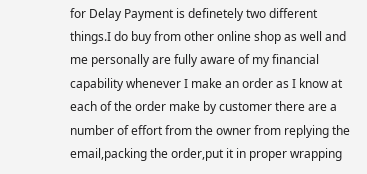for Delay Payment is definetely two different things.I do buy from other online shop as well and me personally are fully aware of my financial capability whenever I make an order as I know at each of the order make by customer there are a number of effort from the owner from replying the email,packing the order,put it in proper wrapping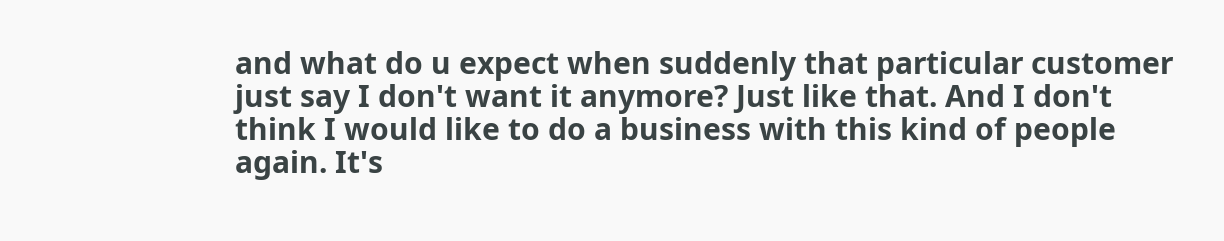and what do u expect when suddenly that particular customer just say I don't want it anymore? Just like that. And I don't think I would like to do a business with this kind of people again. It's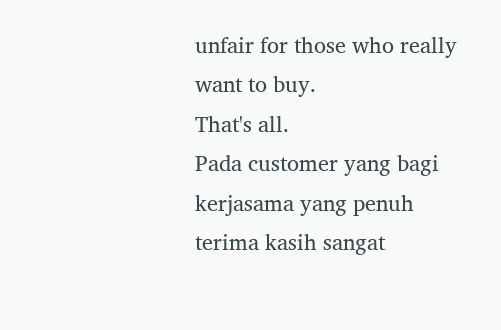unfair for those who really want to buy.
That's all.
Pada customer yang bagi kerjasama yang penuh terima kasih sangat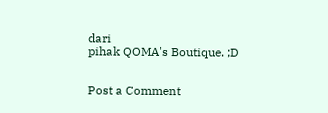dari
pihak QOMA's Boutique. ;D


Post a Comment